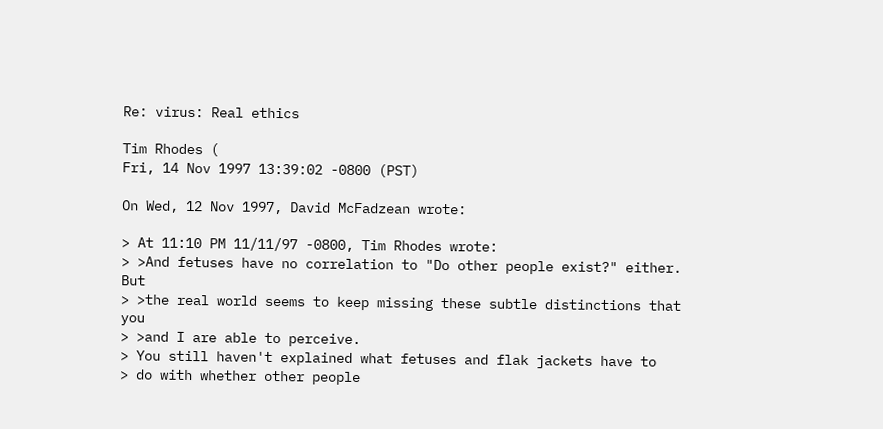Re: virus: Real ethics

Tim Rhodes (
Fri, 14 Nov 1997 13:39:02 -0800 (PST)

On Wed, 12 Nov 1997, David McFadzean wrote:

> At 11:10 PM 11/11/97 -0800, Tim Rhodes wrote:
> >And fetuses have no correlation to "Do other people exist?" either. But
> >the real world seems to keep missing these subtle distinctions that you
> >and I are able to perceive.
> You still haven't explained what fetuses and flak jackets have to
> do with whether other people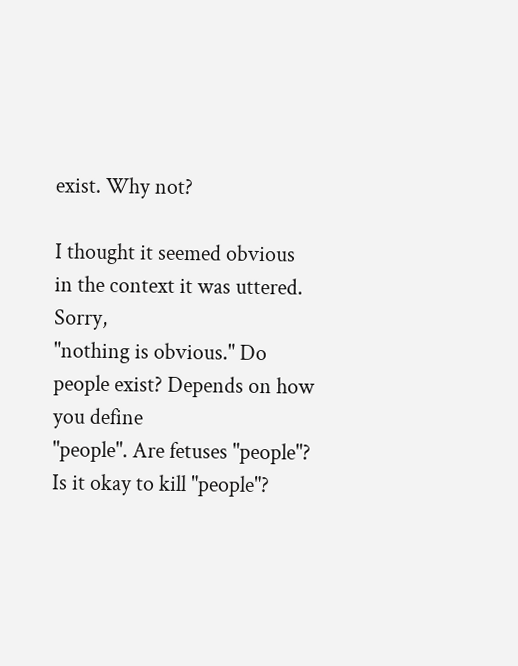exist. Why not?

I thought it seemed obvious in the context it was uttered. Sorry,
"nothing is obvious." Do people exist? Depends on how you define
"people". Are fetuses "people"? Is it okay to kill "people"?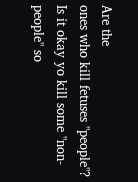Are the
ones who kill fetuses "people"? Is it okay yo kill some "non-people" so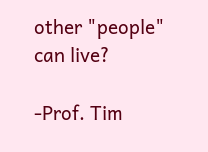other "people" can live?

-Prof. Tim